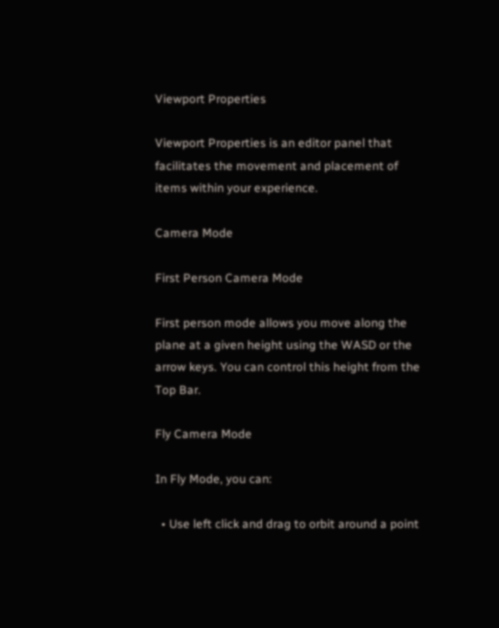Viewport Properties

Viewport Properties is an editor panel that facilitates the movement and placement of items within your experience.

Camera Mode

First Person Camera Mode

First person mode allows you move along the plane at a given height using the WASD or the arrow keys. You can control this height from the Top Bar.

Fly Camera Mode

In Fly Mode, you can:

  • Use left click and drag to orbit around a point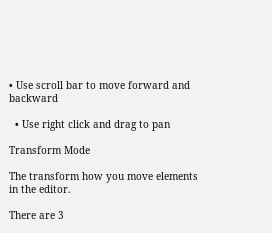• Use scroll bar to move forward and backward

  • Use right click and drag to pan

Transform Mode

The transform how you move elements in the editor.

There are 3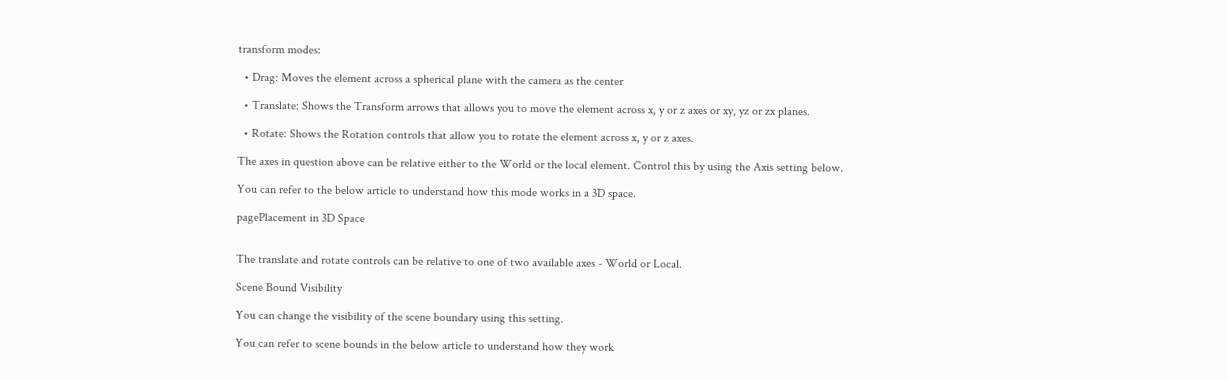transform modes:

  • Drag: Moves the element across a spherical plane with the camera as the center

  • Translate: Shows the Transform arrows that allows you to move the element across x, y or z axes or xy, yz or zx planes.

  • Rotate: Shows the Rotation controls that allow you to rotate the element across x, y or z axes.

The axes in question above can be relative either to the World or the local element. Control this by using the Axis setting below.

You can refer to the below article to understand how this mode works in a 3D space.

pagePlacement in 3D Space


The translate and rotate controls can be relative to one of two available axes - World or Local.

Scene Bound Visibility

You can change the visibility of the scene boundary using this setting.

You can refer to scene bounds in the below article to understand how they work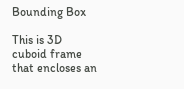Bounding Box

This is 3D cuboid frame that encloses an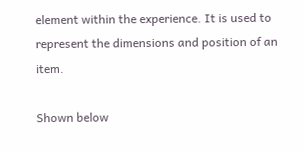element within the experience. It is used to represent the dimensions and position of an item.

Shown below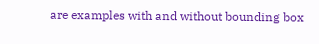are examples with and without bounding box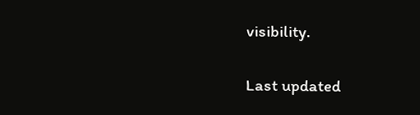visibility.

Last updated